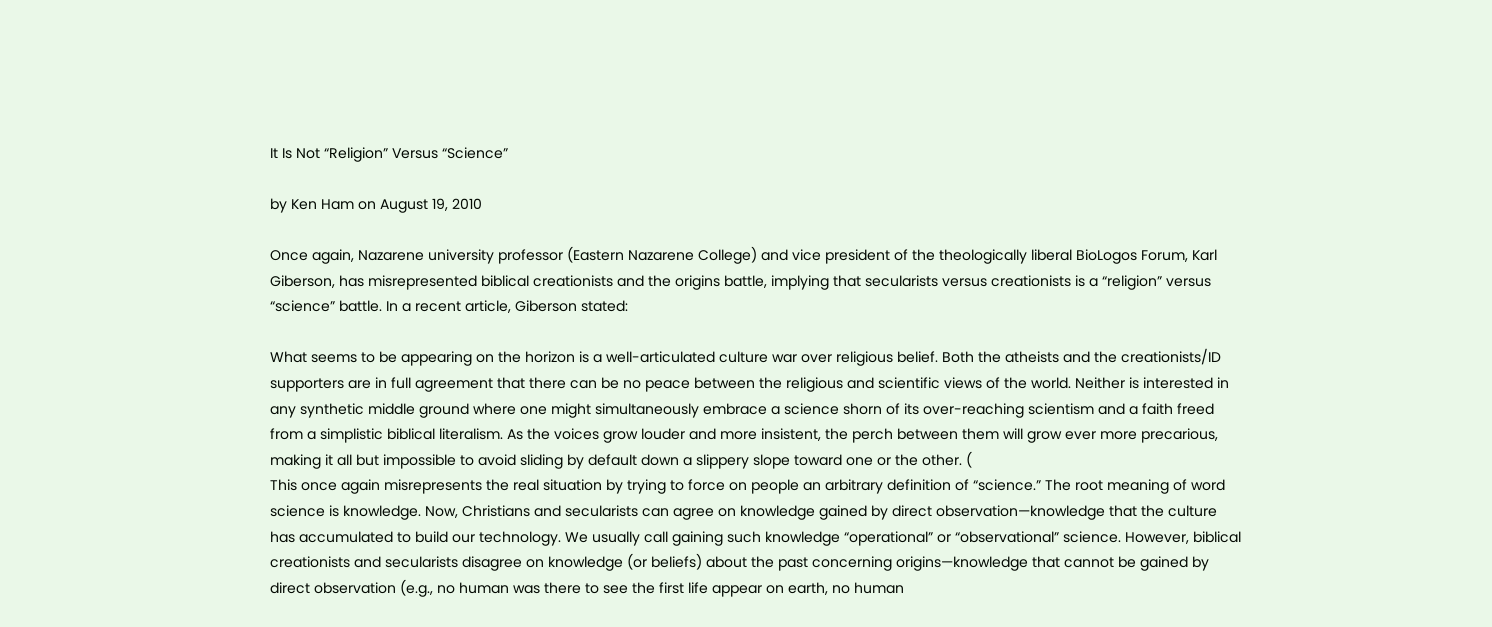It Is Not “Religion” Versus “Science”

by Ken Ham on August 19, 2010

Once again, Nazarene university professor (Eastern Nazarene College) and vice president of the theologically liberal BioLogos Forum, Karl Giberson, has misrepresented biblical creationists and the origins battle, implying that secularists versus creationists is a “religion” versus “science” battle. In a recent article, Giberson stated:

What seems to be appearing on the horizon is a well-articulated culture war over religious belief. Both the atheists and the creationists/ID supporters are in full agreement that there can be no peace between the religious and scientific views of the world. Neither is interested in any synthetic middle ground where one might simultaneously embrace a science shorn of its over-reaching scientism and a faith freed from a simplistic biblical literalism. As the voices grow louder and more insistent, the perch between them will grow ever more precarious, making it all but impossible to avoid sliding by default down a slippery slope toward one or the other. (
This once again misrepresents the real situation by trying to force on people an arbitrary definition of “science.” The root meaning of word science is knowledge. Now, Christians and secularists can agree on knowledge gained by direct observation—knowledge that the culture has accumulated to build our technology. We usually call gaining such knowledge “operational” or “observational” science. However, biblical creationists and secularists disagree on knowledge (or beliefs) about the past concerning origins—knowledge that cannot be gained by direct observation (e.g., no human was there to see the first life appear on earth, no human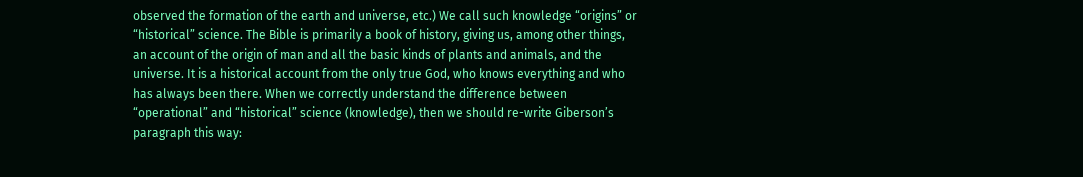observed the formation of the earth and universe, etc.) We call such knowledge “origins” or “historical” science. The Bible is primarily a book of history, giving us, among other things, an account of the origin of man and all the basic kinds of plants and animals, and the universe. It is a historical account from the only true God, who knows everything and who has always been there. When we correctly understand the difference between “operational” and “historical” science (knowledge), then we should re-write Giberson’s paragraph this way: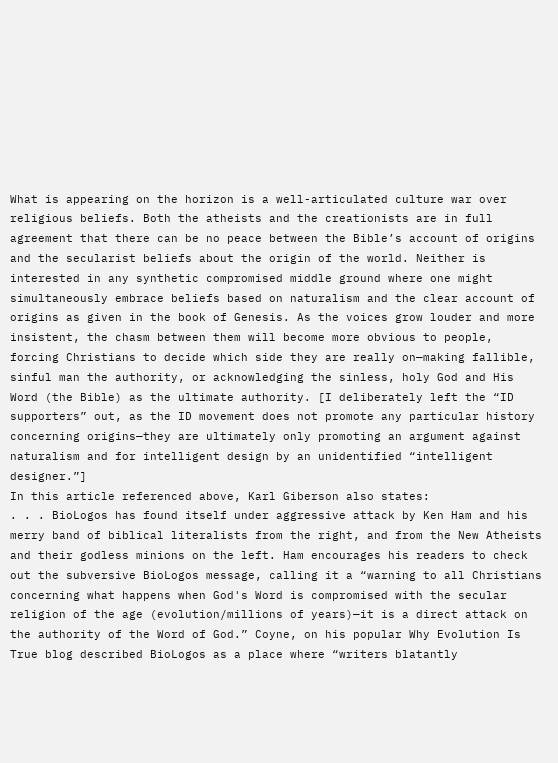What is appearing on the horizon is a well-articulated culture war over religious beliefs. Both the atheists and the creationists are in full agreement that there can be no peace between the Bible’s account of origins and the secularist beliefs about the origin of the world. Neither is interested in any synthetic compromised middle ground where one might simultaneously embrace beliefs based on naturalism and the clear account of origins as given in the book of Genesis. As the voices grow louder and more insistent, the chasm between them will become more obvious to people, forcing Christians to decide which side they are really on—making fallible, sinful man the authority, or acknowledging the sinless, holy God and His Word (the Bible) as the ultimate authority. [I deliberately left the “ID supporters” out, as the ID movement does not promote any particular history concerning origins—they are ultimately only promoting an argument against naturalism and for intelligent design by an unidentified “intelligent designer.”]
In this article referenced above, Karl Giberson also states:
. . . BioLogos has found itself under aggressive attack by Ken Ham and his merry band of biblical literalists from the right, and from the New Atheists and their godless minions on the left. Ham encourages his readers to check out the subversive BioLogos message, calling it a “warning to all Christians concerning what happens when God's Word is compromised with the secular religion of the age (evolution/millions of years)—it is a direct attack on the authority of the Word of God.” Coyne, on his popular Why Evolution Is True blog described BioLogos as a place where “writers blatantly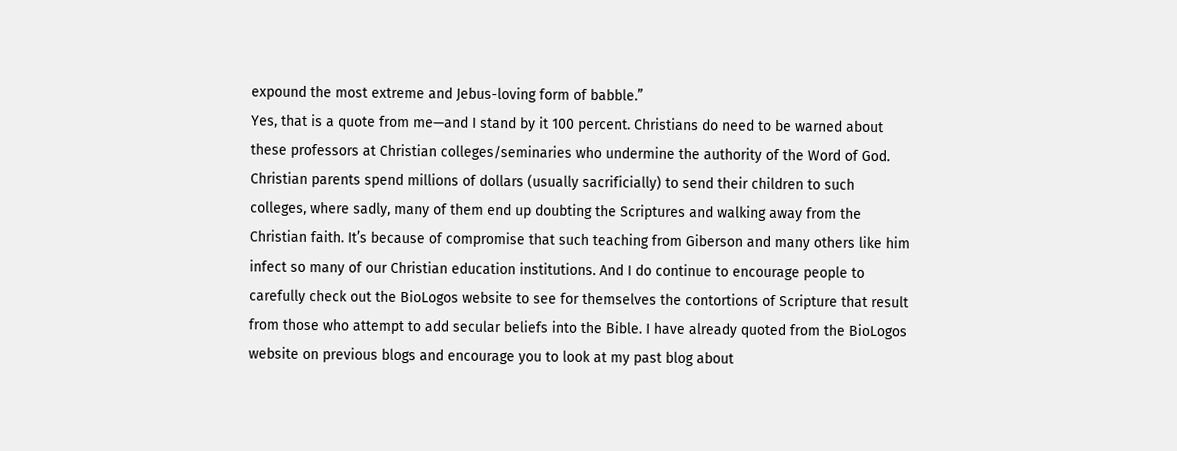expound the most extreme and Jebus-loving form of babble.”
Yes, that is a quote from me—and I stand by it 100 percent. Christians do need to be warned about these professors at Christian colleges/seminaries who undermine the authority of the Word of God. Christian parents spend millions of dollars (usually sacrificially) to send their children to such colleges, where sadly, many of them end up doubting the Scriptures and walking away from the Christian faith. It’s because of compromise that such teaching from Giberson and many others like him infect so many of our Christian education institutions. And I do continue to encourage people to carefully check out the BioLogos website to see for themselves the contortions of Scripture that result from those who attempt to add secular beliefs into the Bible. I have already quoted from the BioLogos website on previous blogs and encourage you to look at my past blog about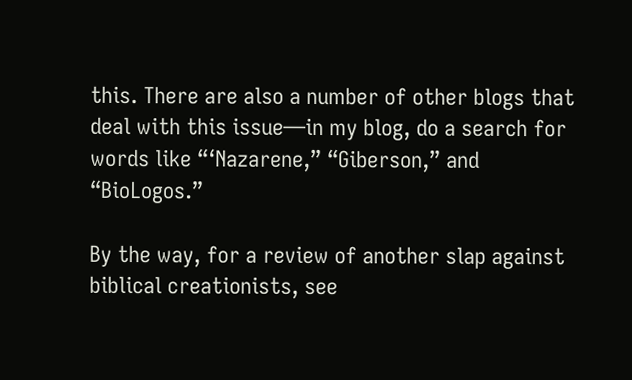this. There are also a number of other blogs that deal with this issue—in my blog, do a search for words like “‘Nazarene,” “Giberson,” and “BioLogos.”

By the way, for a review of another slap against biblical creationists, see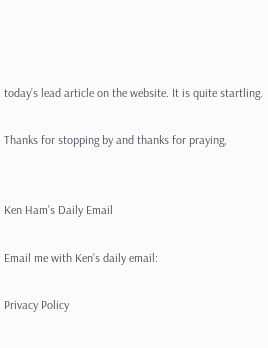today’s lead article on the website. It is quite startling.

Thanks for stopping by and thanks for praying,


Ken Ham’s Daily Email

Email me with Ken’s daily email:

Privacy Policy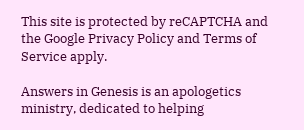This site is protected by reCAPTCHA and the Google Privacy Policy and Terms of Service apply.

Answers in Genesis is an apologetics ministry, dedicated to helping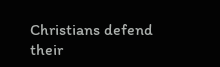Christians defend their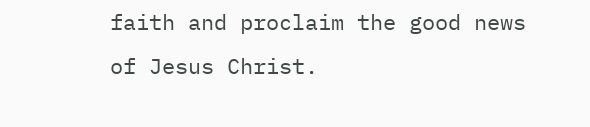faith and proclaim the good news of Jesus Christ.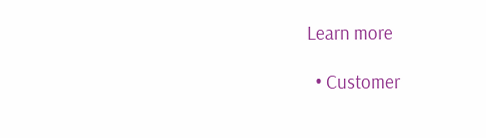Learn more

  • Customer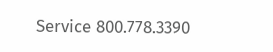Service 800.778.3390